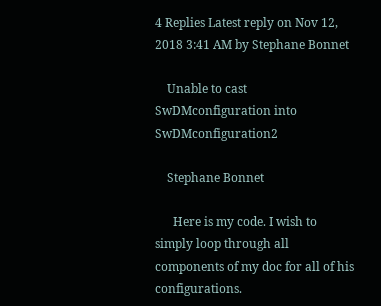4 Replies Latest reply on Nov 12, 2018 3:41 AM by Stephane Bonnet

    Unable to cast SwDMconfiguration into SwDMconfiguration2

    Stephane Bonnet

      Here is my code. I wish to simply loop through all components of my doc for all of his configurations.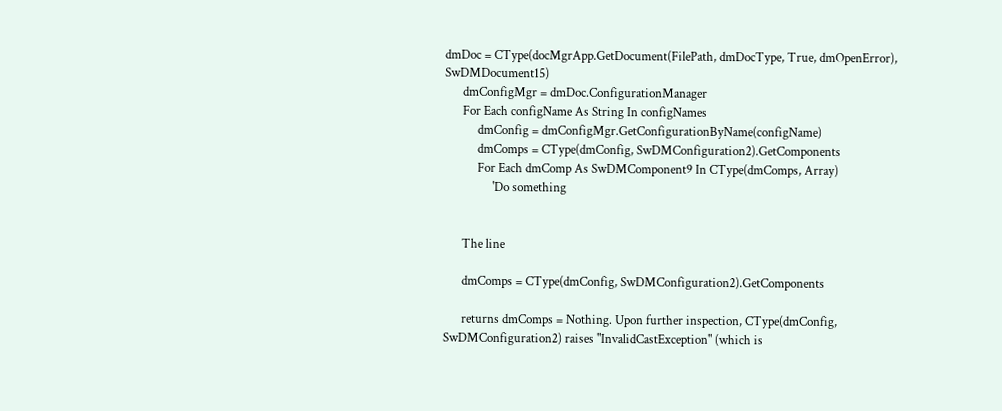dmDoc = CType(docMgrApp.GetDocument(FilePath, dmDocType, True, dmOpenError), SwDMDocument15)
      dmConfigMgr = dmDoc.ConfigurationManager
      For Each configName As String In configNames
           dmConfig = dmConfigMgr.GetConfigurationByName(configName)
           dmComps = CType(dmConfig, SwDMConfiguration2).GetComponents
           For Each dmComp As SwDMComponent9 In CType(dmComps, Array)
                'Do something


      The line

      dmComps = CType(dmConfig, SwDMConfiguration2).GetComponents

      returns dmComps = Nothing. Upon further inspection, CType(dmConfig, SwDMConfiguration2) raises "InvalidCastException" (which is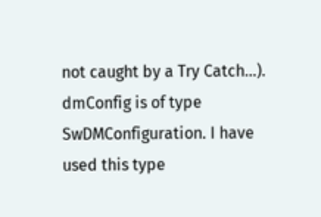not caught by a Try Catch...). dmConfig is of type SwDMConfiguration. I have used this type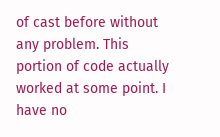of cast before without any problem. This portion of code actually worked at some point. I have no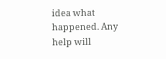idea what happened. Any help will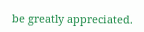be greatly appreciated.